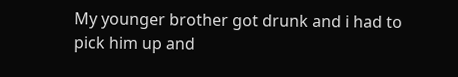My younger brother got drunk and i had to pick him up and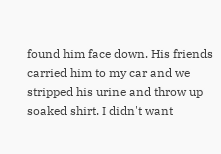found him face down. His friends carried him to my car and we stripped his urine and throw up soaked shirt. I didn't want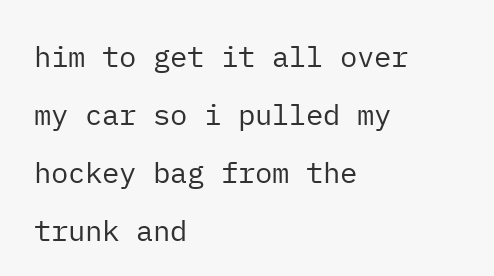him to get it all over my car so i pulled my hockey bag from the trunk and